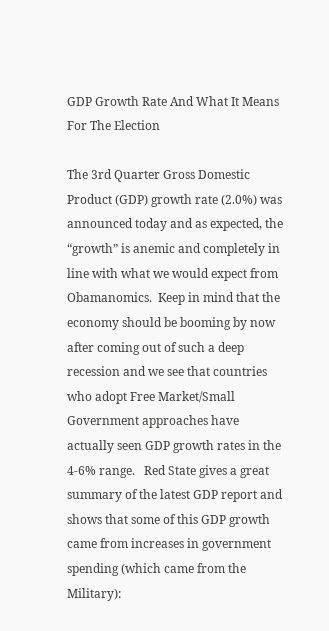GDP Growth Rate And What It Means For The Election

The 3rd Quarter Gross Domestic Product (GDP) growth rate (2.0%) was announced today and as expected, the “growth” is anemic and completely in line with what we would expect from Obamanomics.  Keep in mind that the economy should be booming by now after coming out of such a deep recession and we see that countries who adopt Free Market/Small Government approaches have actually seen GDP growth rates in the 4-6% range.   Red State gives a great summary of the latest GDP report and shows that some of this GDP growth came from increases in government spending (which came from the Military):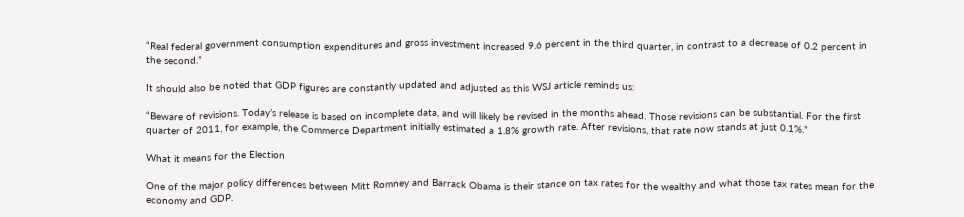“Real federal government consumption expenditures and gross investment increased 9.6 percent in the third quarter, in contrast to a decrease of 0.2 percent in the second.”

It should also be noted that GDP figures are constantly updated and adjusted as this WSJ article reminds us:

“Beware of revisions. Today’s release is based on incomplete data, and will likely be revised in the months ahead. Those revisions can be substantial. For the first quarter of 2011, for example, the Commerce Department initially estimated a 1.8% growth rate. After revisions, that rate now stands at just 0.1%.”

What it means for the Election

One of the major policy differences between Mitt Romney and Barrack Obama is their stance on tax rates for the wealthy and what those tax rates mean for the economy and GDP.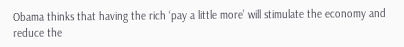Obama thinks that having the rich ‘pay a little more’ will stimulate the economy and reduce the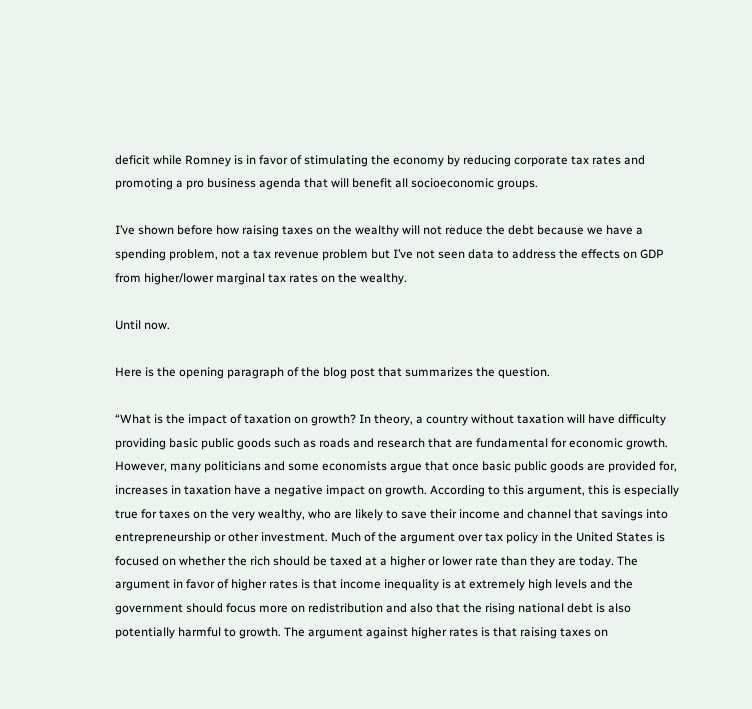deficit while Romney is in favor of stimulating the economy by reducing corporate tax rates and promoting a pro business agenda that will benefit all socioeconomic groups.

I’ve shown before how raising taxes on the wealthy will not reduce the debt because we have a spending problem, not a tax revenue problem but I’ve not seen data to address the effects on GDP from higher/lower marginal tax rates on the wealthy.

Until now.

Here is the opening paragraph of the blog post that summarizes the question.

“What is the impact of taxation on growth? In theory, a country without taxation will have difficulty providing basic public goods such as roads and research that are fundamental for economic growth. However, many politicians and some economists argue that once basic public goods are provided for, increases in taxation have a negative impact on growth. According to this argument, this is especially true for taxes on the very wealthy, who are likely to save their income and channel that savings into entrepreneurship or other investment. Much of the argument over tax policy in the United States is focused on whether the rich should be taxed at a higher or lower rate than they are today. The argument in favor of higher rates is that income inequality is at extremely high levels and the government should focus more on redistribution and also that the rising national debt is also potentially harmful to growth. The argument against higher rates is that raising taxes on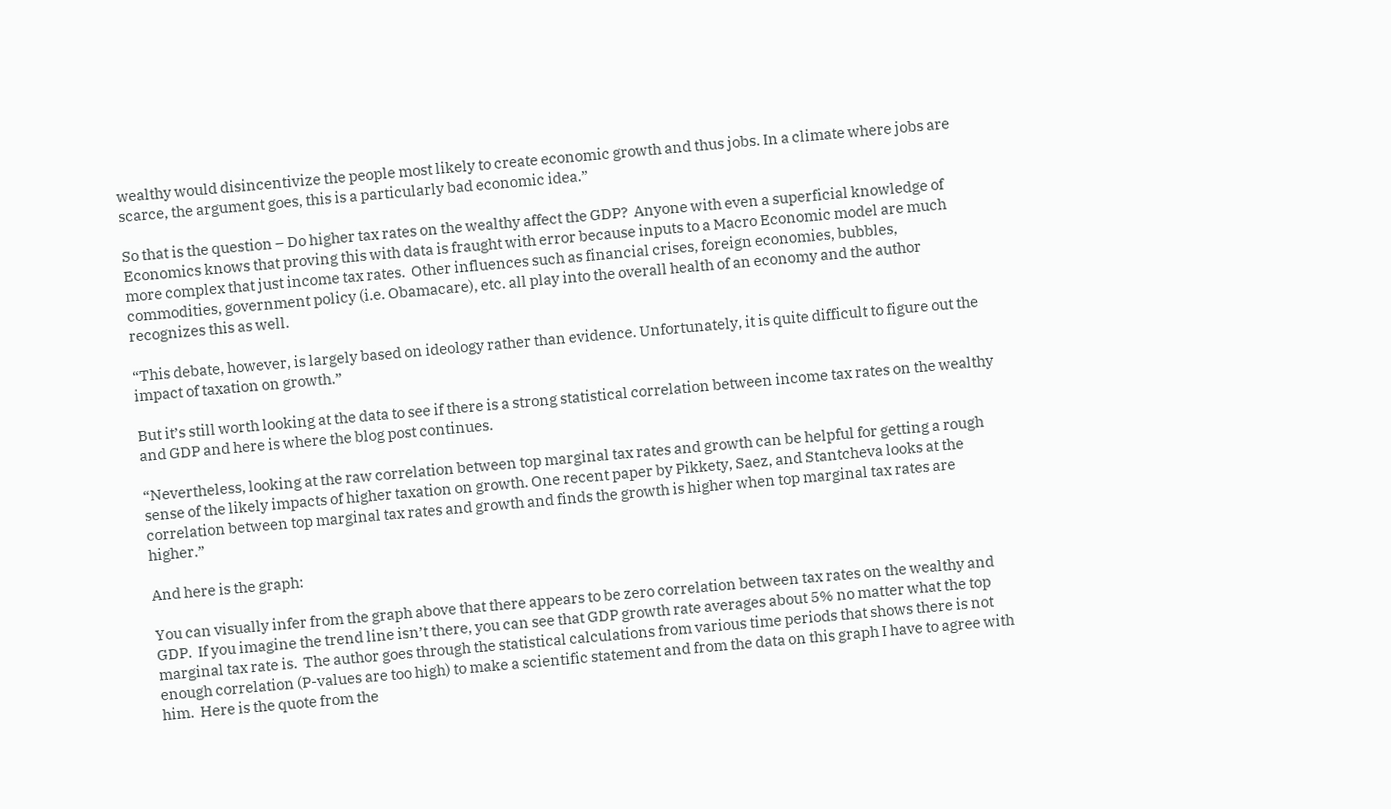wealthy would disincentivize the people most likely to create economic growth and thus jobs. In a climate where jobs are scarce, the argument goes, this is a particularly bad economic idea.”

So that is the question – Do higher tax rates on the wealthy affect the GDP?  Anyone with even a superficial knowledge of Economics knows that proving this with data is fraught with error because inputs to a Macro Economic model are much more complex that just income tax rates.  Other influences such as financial crises, foreign economies, bubbles, commodities, government policy (i.e. Obamacare), etc. all play into the overall health of an economy and the author recognizes this as well.

“This debate, however, is largely based on ideology rather than evidence. Unfortunately, it is quite difficult to figure out the impact of taxation on growth.”

But it’s still worth looking at the data to see if there is a strong statistical correlation between income tax rates on the wealthy and GDP and here is where the blog post continues.

“Nevertheless, looking at the raw correlation between top marginal tax rates and growth can be helpful for getting a rough sense of the likely impacts of higher taxation on growth. One recent paper by Pikkety, Saez, and Stantcheva looks at the correlation between top marginal tax rates and growth and finds the growth is higher when top marginal tax rates are higher.”

And here is the graph:

You can visually infer from the graph above that there appears to be zero correlation between tax rates on the wealthy and GDP.  If you imagine the trend line isn’t there, you can see that GDP growth rate averages about 5% no matter what the top marginal tax rate is.  The author goes through the statistical calculations from various time periods that shows there is not enough correlation (P-values are too high) to make a scientific statement and from the data on this graph I have to agree with him.  Here is the quote from the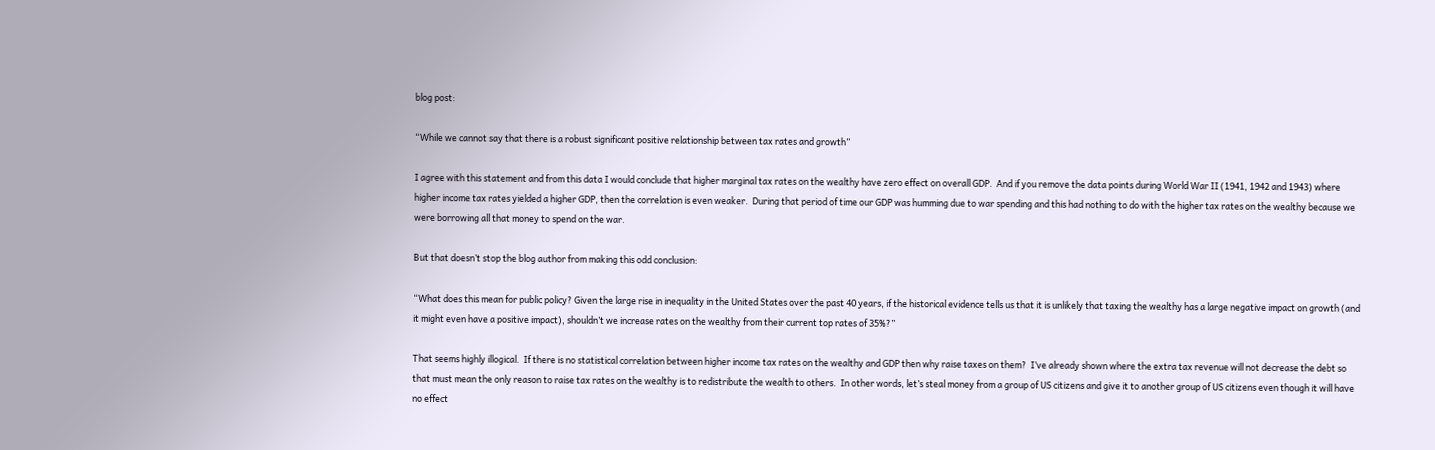blog post:

“While we cannot say that there is a robust significant positive relationship between tax rates and growth”

I agree with this statement and from this data I would conclude that higher marginal tax rates on the wealthy have zero effect on overall GDP.  And if you remove the data points during World War II (1941, 1942 and 1943) where higher income tax rates yielded a higher GDP, then the correlation is even weaker.  During that period of time our GDP was humming due to war spending and this had nothing to do with the higher tax rates on the wealthy because we were borrowing all that money to spend on the war.

But that doesn’t stop the blog author from making this odd conclusion:

“What does this mean for public policy? Given the large rise in inequality in the United States over the past 40 years, if the historical evidence tells us that it is unlikely that taxing the wealthy has a large negative impact on growth (and it might even have a positive impact), shouldn’t we increase rates on the wealthy from their current top rates of 35%?”

That seems highly illogical.  If there is no statistical correlation between higher income tax rates on the wealthy and GDP then why raise taxes on them?  I’ve already shown where the extra tax revenue will not decrease the debt so that must mean the only reason to raise tax rates on the wealthy is to redistribute the wealth to others.  In other words, let’s steal money from a group of US citizens and give it to another group of US citizens even though it will have no effect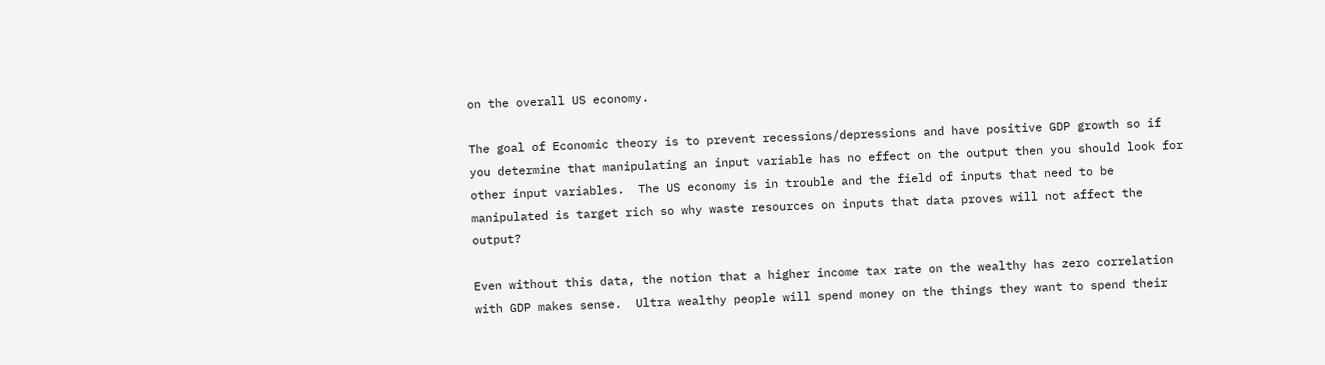on the overall US economy.

The goal of Economic theory is to prevent recessions/depressions and have positive GDP growth so if you determine that manipulating an input variable has no effect on the output then you should look for other input variables.  The US economy is in trouble and the field of inputs that need to be manipulated is target rich so why waste resources on inputs that data proves will not affect the output?

Even without this data, the notion that a higher income tax rate on the wealthy has zero correlation with GDP makes sense.  Ultra wealthy people will spend money on the things they want to spend their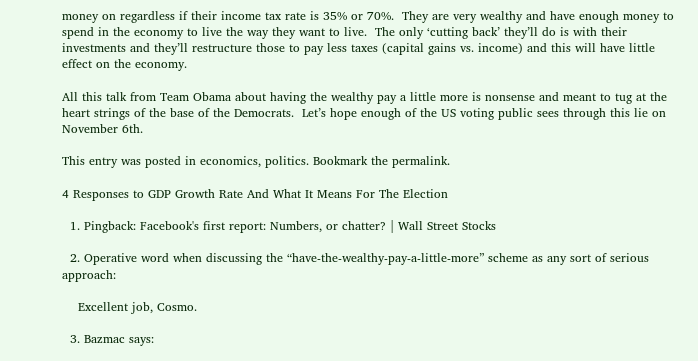money on regardless if their income tax rate is 35% or 70%.  They are very wealthy and have enough money to spend in the economy to live the way they want to live.  The only ‘cutting back’ they’ll do is with their investments and they’ll restructure those to pay less taxes (capital gains vs. income) and this will have little effect on the economy.

All this talk from Team Obama about having the wealthy pay a little more is nonsense and meant to tug at the heart strings of the base of the Democrats.  Let’s hope enough of the US voting public sees through this lie on November 6th.

This entry was posted in economics, politics. Bookmark the permalink.

4 Responses to GDP Growth Rate And What It Means For The Election

  1. Pingback: Facebook's first report: Numbers, or chatter? | Wall Street Stocks

  2. Operative word when discussing the “have-the-wealthy-pay-a-little-more” scheme as any sort of serious approach:

    Excellent job, Cosmo.

  3. Bazmac says: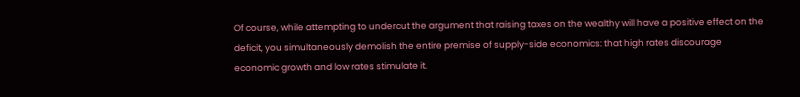Of course, while attempting to undercut the argument that raising taxes on the wealthy will have a positive effect on the deficit, you simultaneously demolish the entire premise of supply-side economics: that high rates discourage economic growth and low rates stimulate it.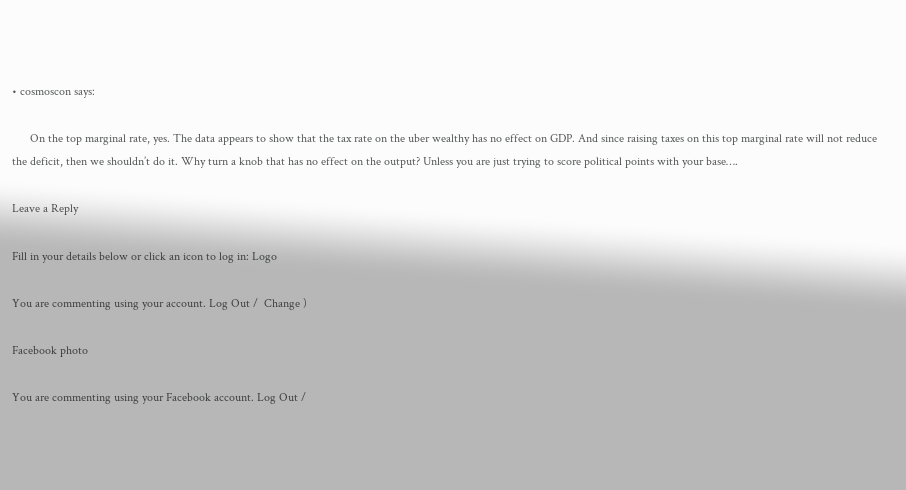• cosmoscon says:

      On the top marginal rate, yes. The data appears to show that the tax rate on the uber wealthy has no effect on GDP. And since raising taxes on this top marginal rate will not reduce the deficit, then we shouldn’t do it. Why turn a knob that has no effect on the output? Unless you are just trying to score political points with your base….

Leave a Reply

Fill in your details below or click an icon to log in: Logo

You are commenting using your account. Log Out /  Change )

Facebook photo

You are commenting using your Facebook account. Log Out /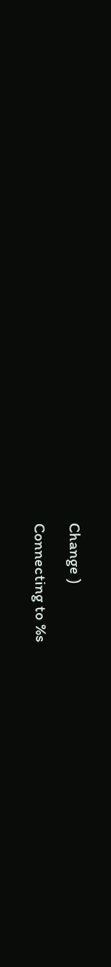Change )

Connecting to %s